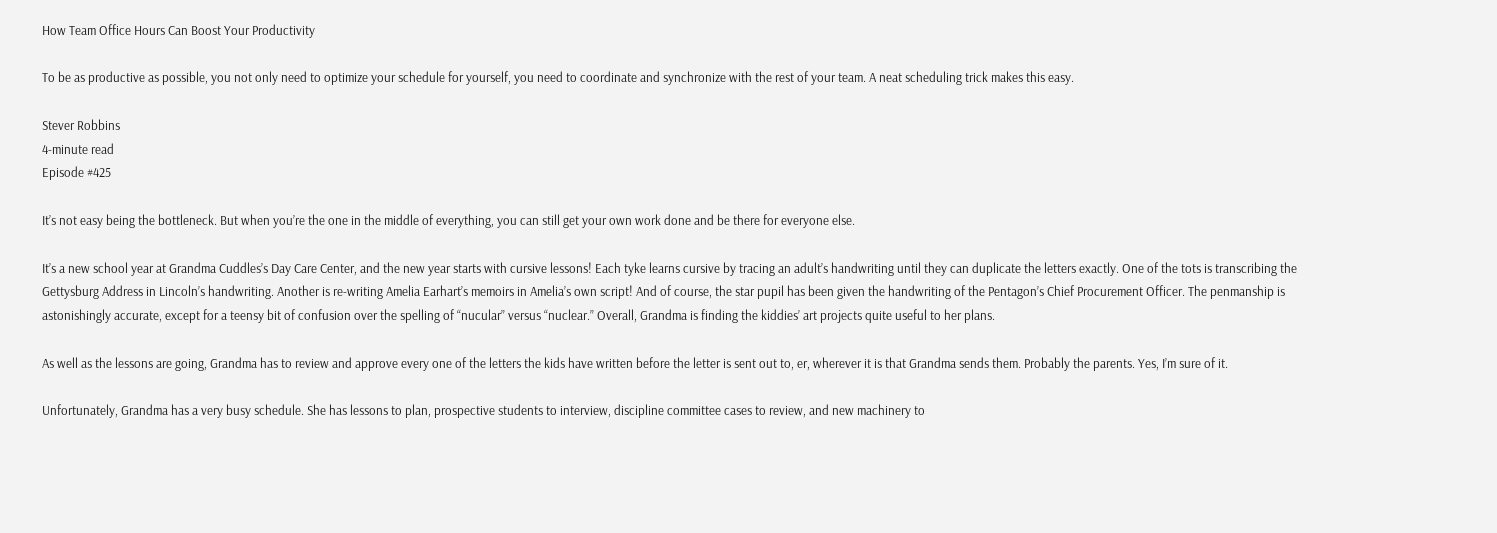How Team Office Hours Can Boost Your Productivity

To be as productive as possible, you not only need to optimize your schedule for yourself, you need to coordinate and synchronize with the rest of your team. A neat scheduling trick makes this easy.

Stever Robbins
4-minute read
Episode #425

It’s not easy being the bottleneck. But when you’re the one in the middle of everything, you can still get your own work done and be there for everyone else.

It’s a new school year at Grandma Cuddles’s Day Care Center, and the new year starts with cursive lessons! Each tyke learns cursive by tracing an adult’s handwriting until they can duplicate the letters exactly. One of the tots is transcribing the Gettysburg Address in Lincoln’s handwriting. Another is re-writing Amelia Earhart’s memoirs in Amelia’s own script! And of course, the star pupil has been given the handwriting of the Pentagon’s Chief Procurement Officer. The penmanship is astonishingly accurate, except for a teensy bit of confusion over the spelling of “nucular” versus “nuclear.” Overall, Grandma is finding the kiddies’ art projects quite useful to her plans.

As well as the lessons are going, Grandma has to review and approve every one of the letters the kids have written before the letter is sent out to, er, wherever it is that Grandma sends them. Probably the parents. Yes, I’m sure of it.

Unfortunately, Grandma has a very busy schedule. She has lessons to plan, prospective students to interview, discipline committee cases to review, and new machinery to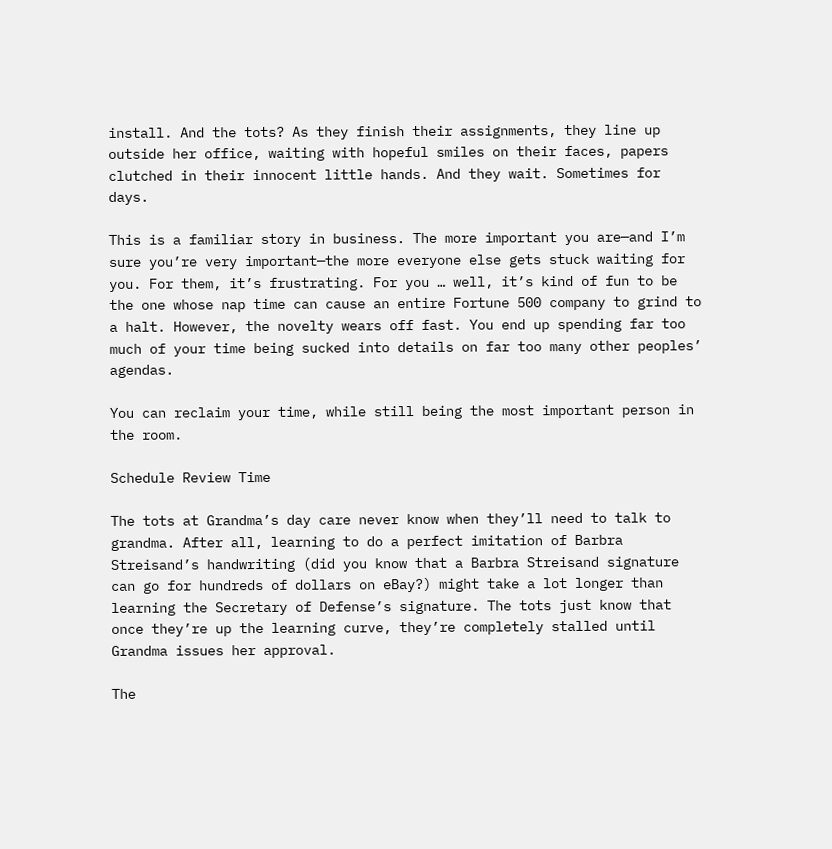install. And the tots? As they finish their assignments, they line up outside her office, waiting with hopeful smiles on their faces, papers clutched in their innocent little hands. And they wait. Sometimes for days.

This is a familiar story in business. The more important you are—and I’m sure you’re very important—the more everyone else gets stuck waiting for you. For them, it’s frustrating. For you … well, it’s kind of fun to be the one whose nap time can cause an entire Fortune 500 company to grind to a halt. However, the novelty wears off fast. You end up spending far too much of your time being sucked into details on far too many other peoples’ agendas.

You can reclaim your time, while still being the most important person in the room.

Schedule Review Time

The tots at Grandma’s day care never know when they’ll need to talk to grandma. After all, learning to do a perfect imitation of Barbra Streisand’s handwriting (did you know that a Barbra Streisand signature can go for hundreds of dollars on eBay?) might take a lot longer than learning the Secretary of Defense’s signature. The tots just know that once they’re up the learning curve, they’re completely stalled until Grandma issues her approval.

The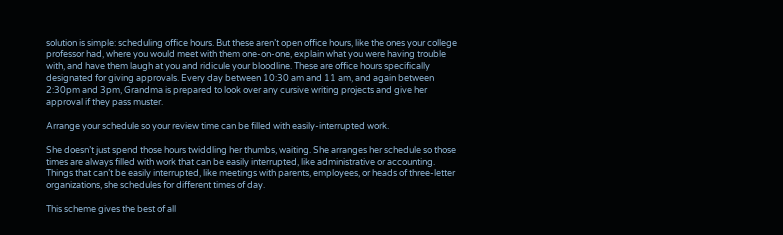solution is simple: scheduling office hours. But these aren’t open office hours, like the ones your college professor had, where you would meet with them one-on-one, explain what you were having trouble with, and have them laugh at you and ridicule your bloodline. These are office hours specifically designated for giving approvals. Every day between 10:30 am and 11 am, and again between 2:30pm and 3pm, Grandma is prepared to look over any cursive writing projects and give her approval if they pass muster.

Arrange your schedule so your review time can be filled with easily-interrupted work.

She doesn’t just spend those hours twiddling her thumbs, waiting. She arranges her schedule so those times are always filled with work that can be easily interrupted, like administrative or accounting. Things that can’t be easily interrupted, like meetings with parents, employees, or heads of three-letter organizations, she schedules for different times of day.

This scheme gives the best of all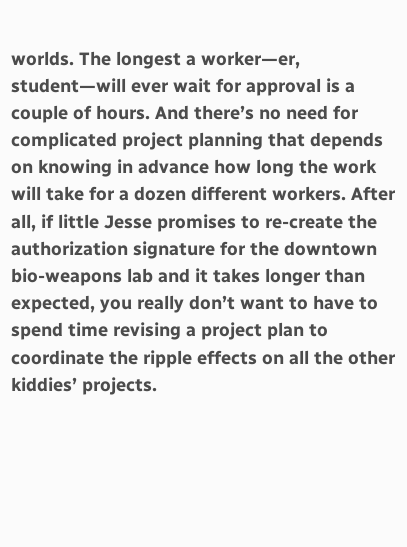worlds. The longest a worker—er, student—will ever wait for approval is a couple of hours. And there’s no need for complicated project planning that depends on knowing in advance how long the work will take for a dozen different workers. After all, if little Jesse promises to re-create the authorization signature for the downtown bio-weapons lab and it takes longer than expected, you really don’t want to have to spend time revising a project plan to coordinate the ripple effects on all the other kiddies’ projects.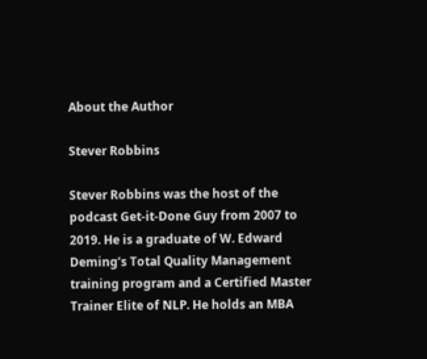About the Author

Stever Robbins

Stever Robbins was the host of the podcast Get-it-Done Guy from 2007 to 2019. He is a graduate of W. Edward Deming’s Total Quality Management training program and a Certified Master Trainer Elite of NLP. He holds an MBA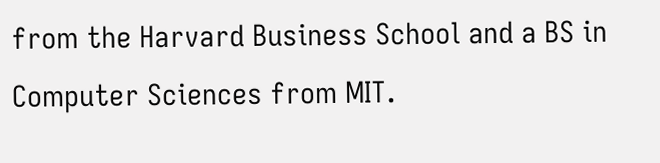from the Harvard Business School and a BS in Computer Sciences from MIT.